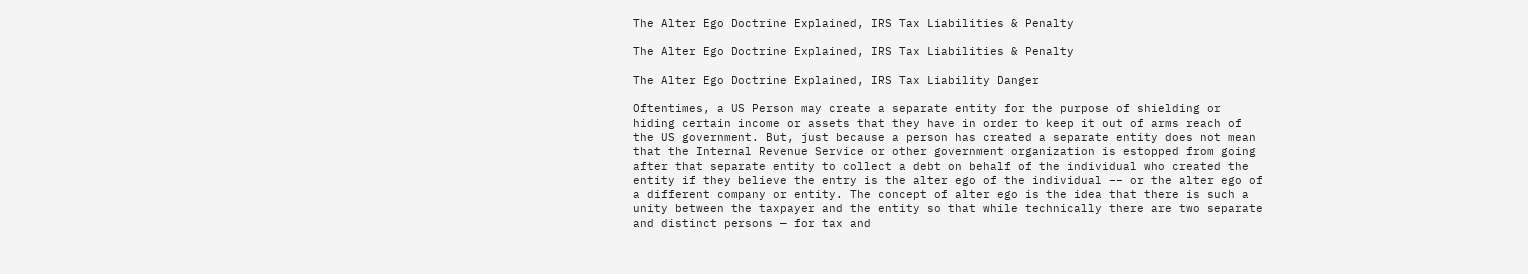The Alter Ego Doctrine Explained, IRS Tax Liabilities & Penalty

The Alter Ego Doctrine Explained, IRS Tax Liabilities & Penalty

The Alter Ego Doctrine Explained, IRS Tax Liability Danger

Oftentimes, a US Person may create a separate entity for the purpose of shielding or hiding certain income or assets that they have in order to keep it out of arms reach of the US government. But, just because a person has created a separate entity does not mean that the Internal Revenue Service or other government organization is estopped from going after that separate entity to collect a debt on behalf of the individual who created the entity if they believe the entry is the alter ego of the individual –– or the alter ego of a different company or entity. The concept of alter ego is the idea that there is such a unity between the taxpayer and the entity so that while technically there are two separate and distinct persons — for tax and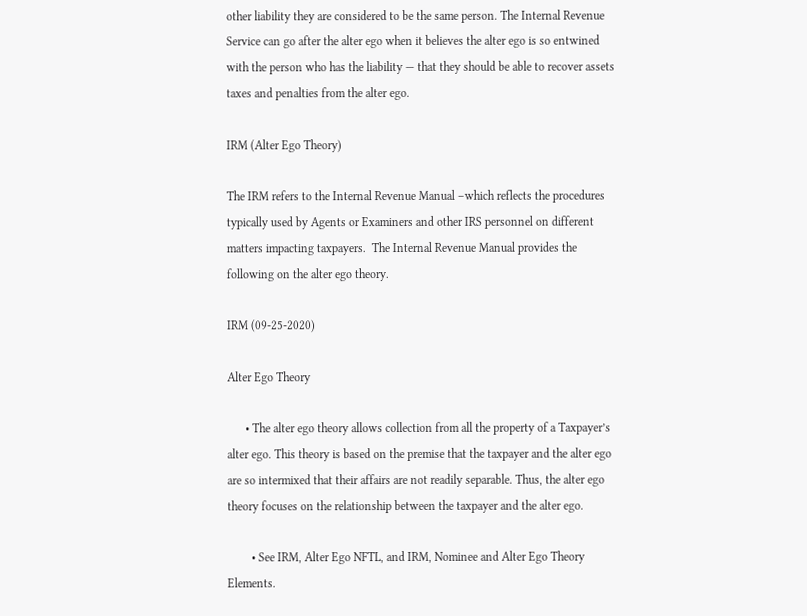other liability they are considered to be the same person. The Internal Revenue Service can go after the alter ego when it believes the alter ego is so entwined with the person who has the liability — that they should be able to recover assets taxes and penalties from the alter ego.

IRM (Alter Ego Theory)

The IRM refers to the Internal Revenue Manual –which reflects the procedures typically used by Agents or Examiners and other IRS personnel on different matters impacting taxpayers.  The Internal Revenue Manual provides the following on the alter ego theory.

IRM (09-25-2020)

Alter Ego Theory

      • The alter ego theory allows collection from all the property of a Taxpayer’s alter ego. This theory is based on the premise that the taxpayer and the alter ego are so intermixed that their affairs are not readily separable. Thus, the alter ego theory focuses on the relationship between the taxpayer and the alter ego.

        • See IRM, Alter Ego NFTL, and IRM, Nominee and Alter Ego Theory Elements.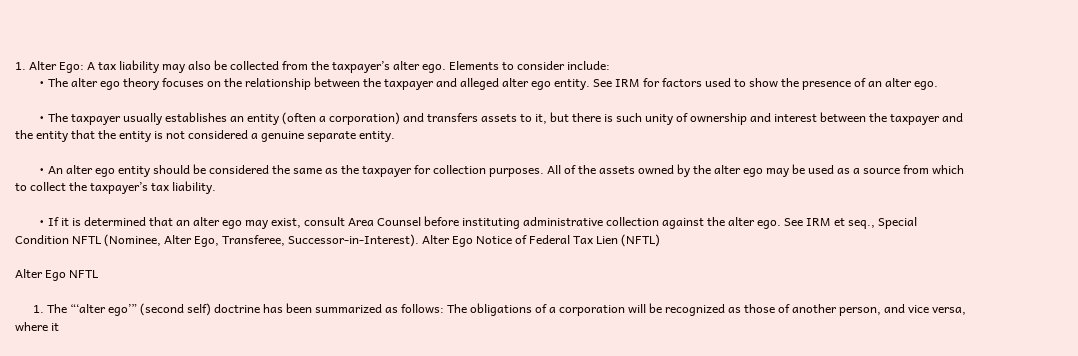1. Alter Ego: A tax liability may also be collected from the taxpayer’s alter ego. Elements to consider include:
        • The alter ego theory focuses on the relationship between the taxpayer and alleged alter ego entity. See IRM for factors used to show the presence of an alter ego.

        • The taxpayer usually establishes an entity (often a corporation) and transfers assets to it, but there is such unity of ownership and interest between the taxpayer and the entity that the entity is not considered a genuine separate entity.

        • An alter ego entity should be considered the same as the taxpayer for collection purposes. All of the assets owned by the alter ego may be used as a source from which to collect the taxpayer’s tax liability.

        • If it is determined that an alter ego may exist, consult Area Counsel before instituting administrative collection against the alter ego. See IRM et seq., Special Condition NFTL (Nominee, Alter Ego, Transferee, Successor-in-Interest). Alter Ego Notice of Federal Tax Lien (NFTL)

Alter Ego NFTL

      1. The “‘alter ego’” (second self) doctrine has been summarized as follows: The obligations of a corporation will be recognized as those of another person, and vice versa, where it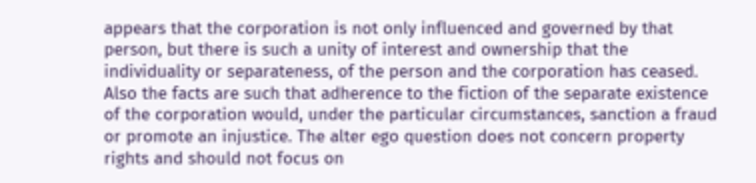appears that the corporation is not only influenced and governed by that person, but there is such a unity of interest and ownership that the individuality or separateness, of the person and the corporation has ceased. Also the facts are such that adherence to the fiction of the separate existence of the corporation would, under the particular circumstances, sanction a fraud or promote an injustice. The alter ego question does not concern property rights and should not focus on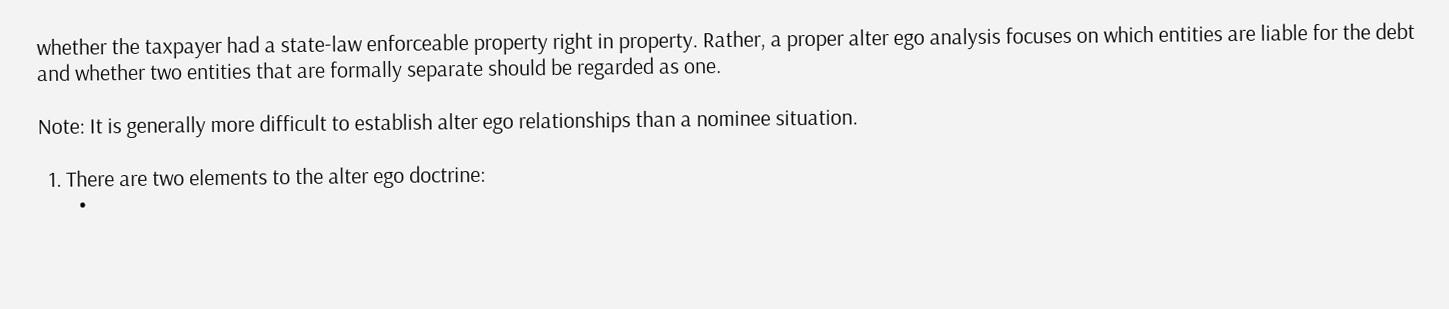whether the taxpayer had a state-law enforceable property right in property. Rather, a proper alter ego analysis focuses on which entities are liable for the debt and whether two entities that are formally separate should be regarded as one.

Note: It is generally more difficult to establish alter ego relationships than a nominee situation.

  1. There are two elements to the alter ego doctrine:
        •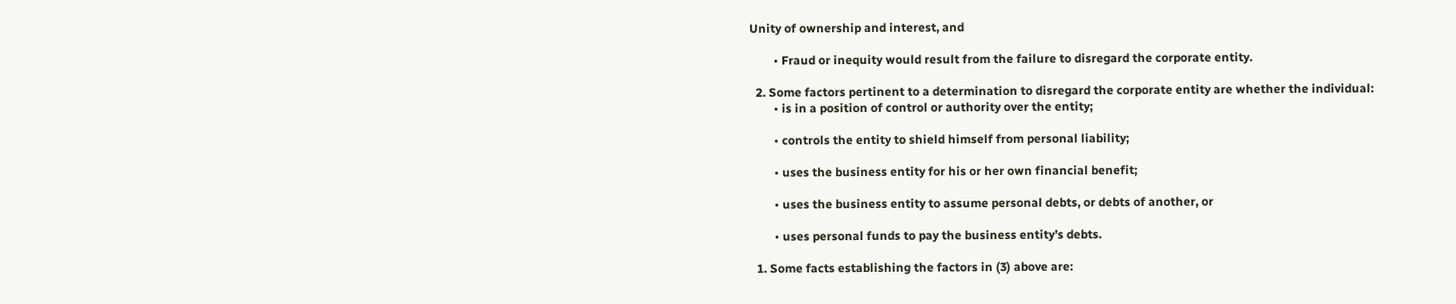Unity of ownership and interest, and

        • Fraud or inequity would result from the failure to disregard the corporate entity.

  2. Some factors pertinent to a determination to disregard the corporate entity are whether the individual:
        • is in a position of control or authority over the entity;

        • controls the entity to shield himself from personal liability;

        • uses the business entity for his or her own financial benefit;

        • uses the business entity to assume personal debts, or debts of another, or

        • uses personal funds to pay the business entity’s debts.

  1. Some facts establishing the factors in (3) above are: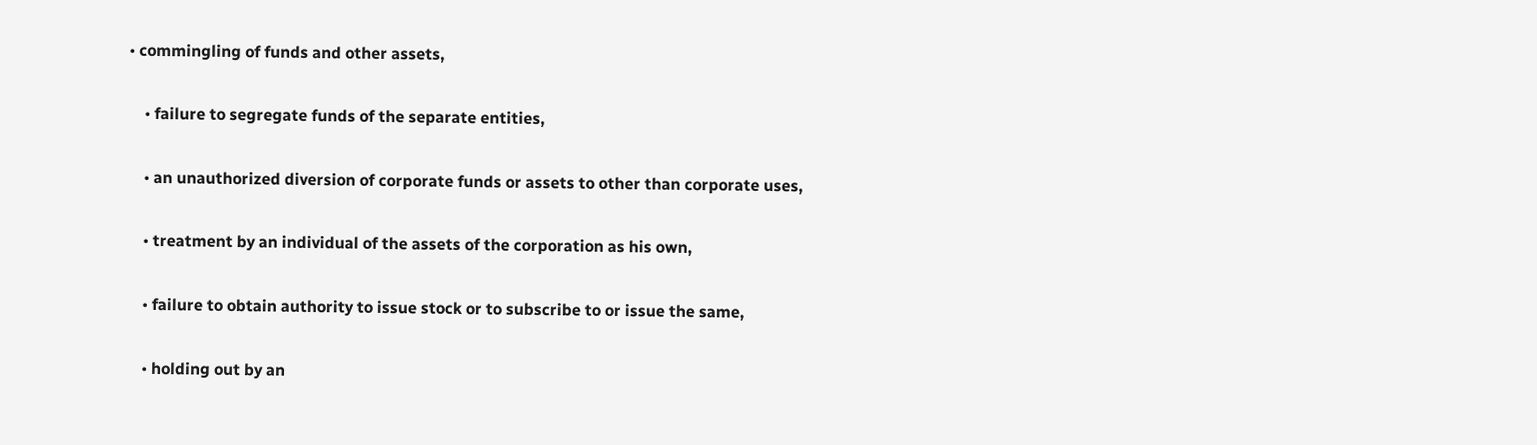• commingling of funds and other assets,

    • failure to segregate funds of the separate entities,

    • an unauthorized diversion of corporate funds or assets to other than corporate uses,

    • treatment by an individual of the assets of the corporation as his own,

    • failure to obtain authority to issue stock or to subscribe to or issue the same,

    • holding out by an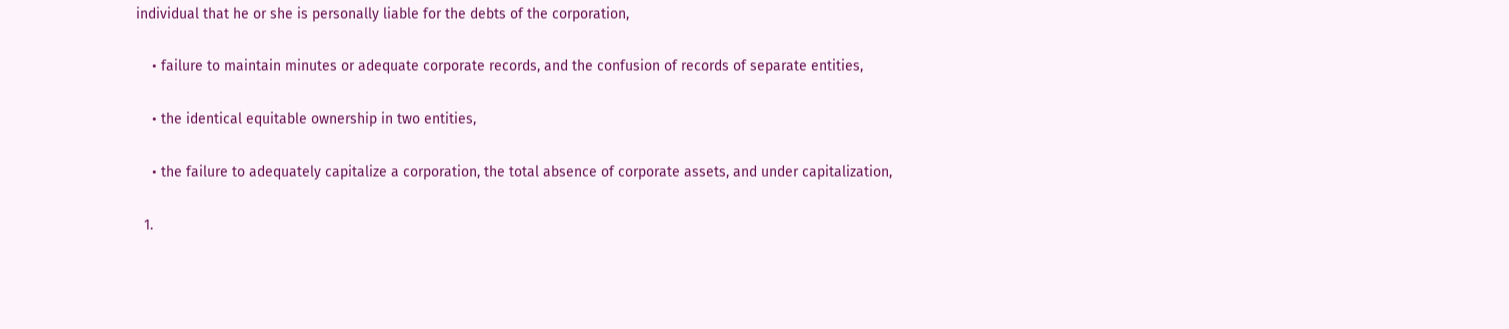individual that he or she is personally liable for the debts of the corporation,

    • failure to maintain minutes or adequate corporate records, and the confusion of records of separate entities,

    • the identical equitable ownership in two entities,

    • the failure to adequately capitalize a corporation, the total absence of corporate assets, and under capitalization,

  1.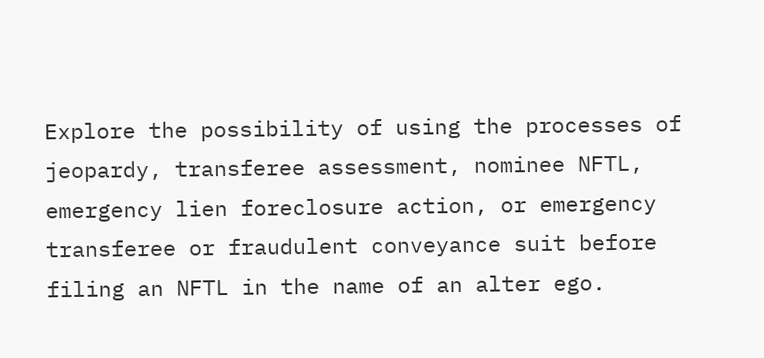Explore the possibility of using the processes of jeopardy, transferee assessment, nominee NFTL, emergency lien foreclosure action, or emergency transferee or fraudulent conveyance suit before filing an NFTL in the name of an alter ego.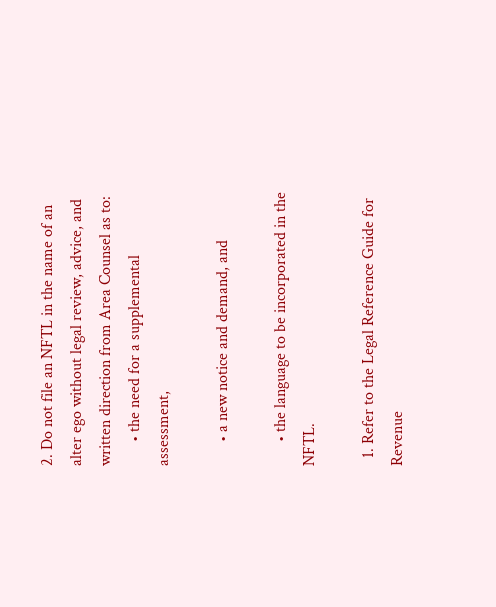2. Do not file an NFTL in the name of an alter ego without legal review, advice, and written direction from Area Counsel as to:
      • the need for a supplemental assessment,

      • a new notice and demand, and

      • the language to be incorporated in the NFTL.

  1. Refer to the Legal Reference Guide for Revenue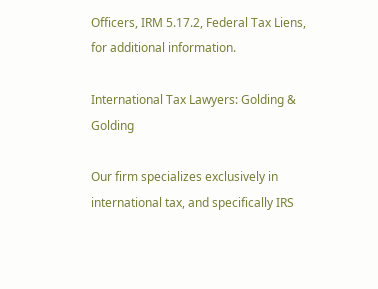Officers, IRM 5.17.2, Federal Tax Liens, for additional information.

International Tax Lawyers: Golding & Golding

Our firm specializes exclusively in international tax, and specifically IRS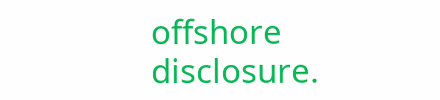offshore disclosure.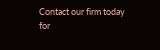Contact our firm today for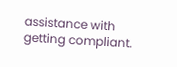assistance with getting compliant.